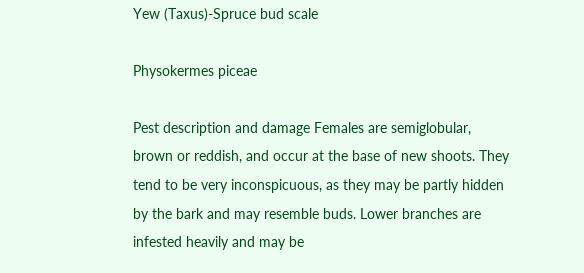Yew (Taxus)-Spruce bud scale

Physokermes piceae

Pest description and damage Females are semiglobular, brown or reddish, and occur at the base of new shoots. They tend to be very inconspicuous, as they may be partly hidden by the bark and may resemble buds. Lower branches are infested heavily and may be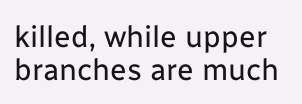killed, while upper branches are much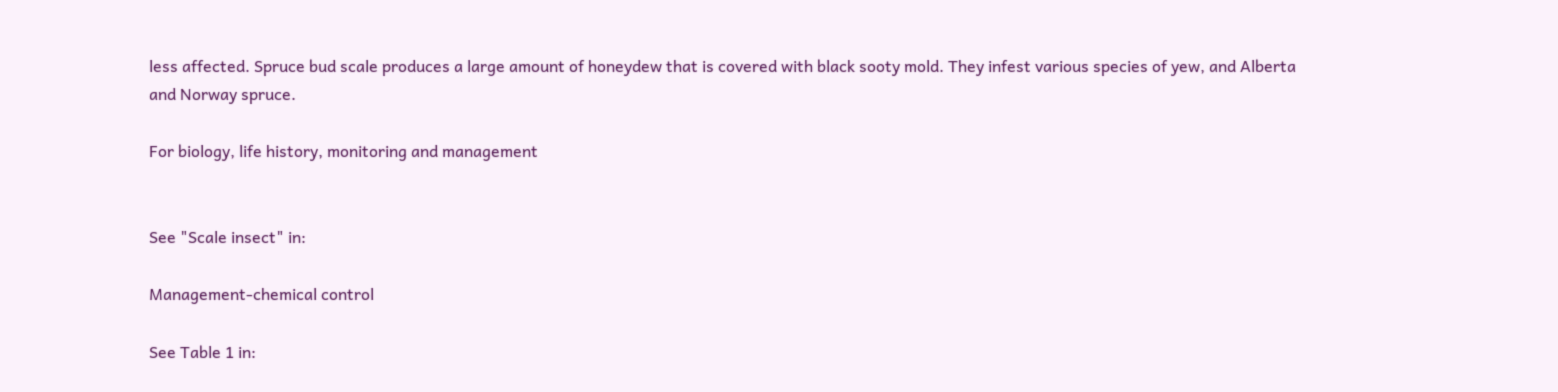less affected. Spruce bud scale produces a large amount of honeydew that is covered with black sooty mold. They infest various species of yew, and Alberta and Norway spruce.

For biology, life history, monitoring and management


See "Scale insect" in:

Management-chemical control

See Table 1 in: